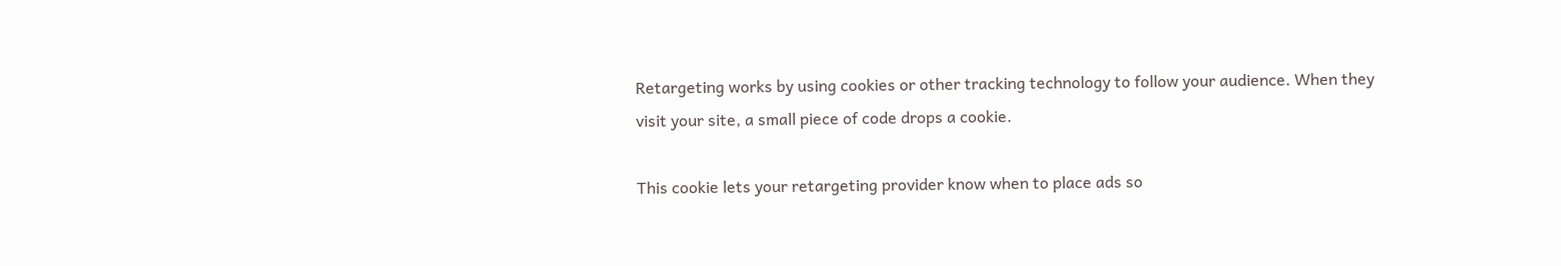Retargeting works by using cookies or other tracking technology to follow your audience. When they visit your site, a small piece of code drops a cookie.

This cookie lets your retargeting provider know when to place ads so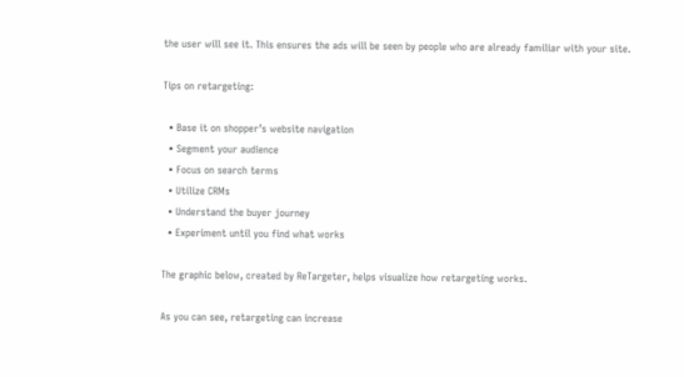the user will see it. This ensures the ads will be seen by people who are already familiar with your site.

Tips on retargeting:

  • Base it on shopper’s website navigation
  • Segment your audience
  • Focus on search terms
  • Utilize CRMs
  • Understand the buyer journey
  • Experiment until you find what works

The graphic below, created by ReTargeter, helps visualize how retargeting works.

As you can see, retargeting can increase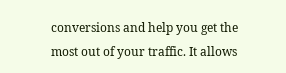conversions and help you get the most out of your traffic. It allows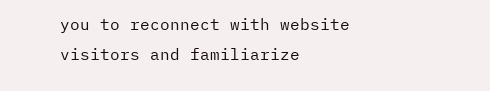you to reconnect with website visitors and familiarize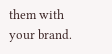them with your brand.